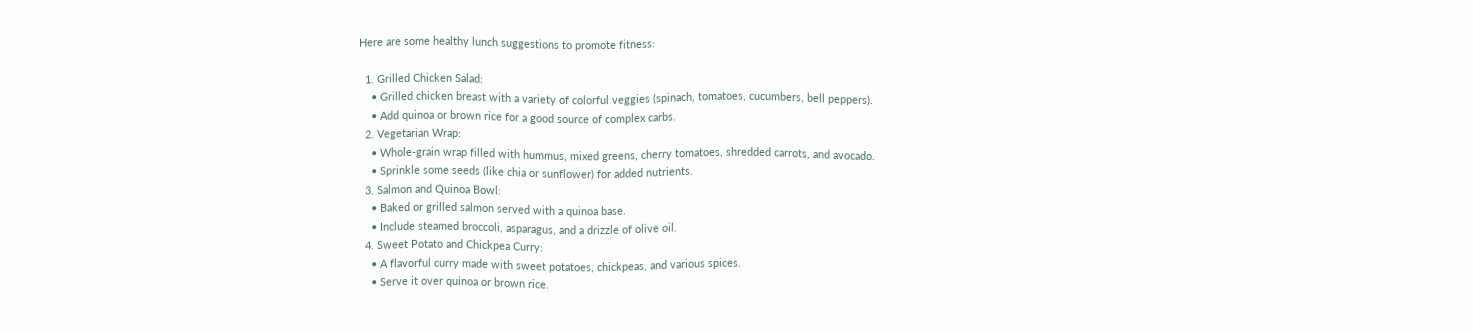Here are some healthy lunch suggestions to promote fitness:

  1. Grilled Chicken Salad:
    • Grilled chicken breast with a variety of colorful veggies (spinach, tomatoes, cucumbers, bell peppers).
    • Add quinoa or brown rice for a good source of complex carbs.
  2. Vegetarian Wrap:
    • Whole-grain wrap filled with hummus, mixed greens, cherry tomatoes, shredded carrots, and avocado.
    • Sprinkle some seeds (like chia or sunflower) for added nutrients.
  3. Salmon and Quinoa Bowl:
    • Baked or grilled salmon served with a quinoa base.
    • Include steamed broccoli, asparagus, and a drizzle of olive oil.
  4. Sweet Potato and Chickpea Curry:
    • A flavorful curry made with sweet potatoes, chickpeas, and various spices.
    • Serve it over quinoa or brown rice.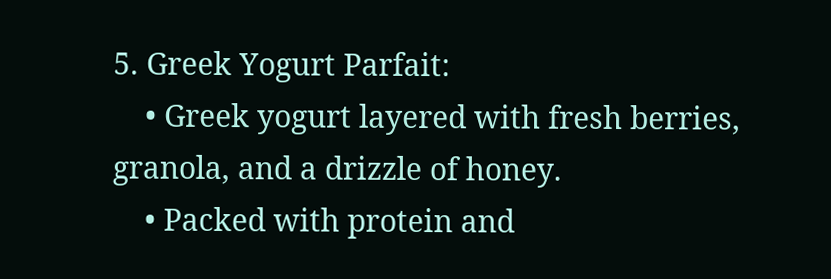5. Greek Yogurt Parfait:
    • Greek yogurt layered with fresh berries, granola, and a drizzle of honey.
    • Packed with protein and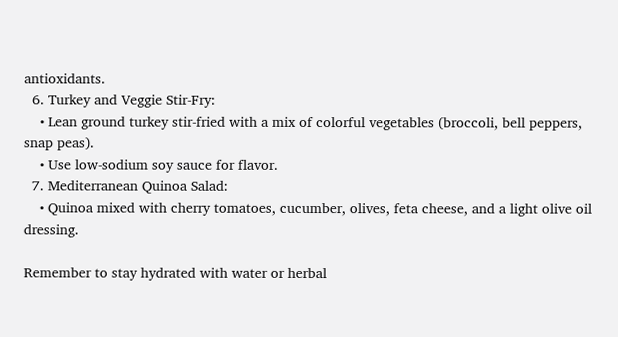antioxidants.
  6. Turkey and Veggie Stir-Fry:
    • Lean ground turkey stir-fried with a mix of colorful vegetables (broccoli, bell peppers, snap peas).
    • Use low-sodium soy sauce for flavor.
  7. Mediterranean Quinoa Salad:
    • Quinoa mixed with cherry tomatoes, cucumber, olives, feta cheese, and a light olive oil dressing.

Remember to stay hydrated with water or herbal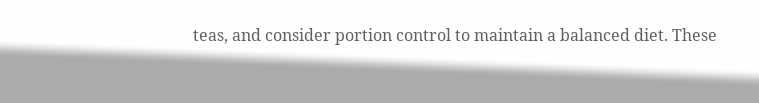teas, and consider portion control to maintain a balanced diet. These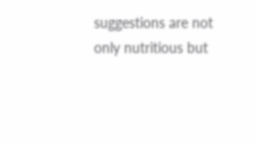suggestions are not only nutritious but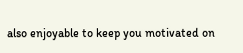also enjoyable to keep you motivated on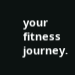your fitness journey.